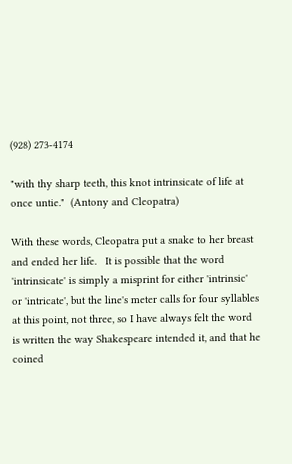(928) 273-4174

"with thy sharp teeth, this knot intrinsicate of life at once untie."  (Antony and Cleopatra)

With these words, Cleopatra put a snake to her breast and ended her life.   It is possible that the word 'intrinsicate' is simply a misprint for either 'intrinsic' or 'intricate', but the line's meter calls for four syllables at this point, not three, so I have always felt the word is written the way Shakespeare intended it, and that he coined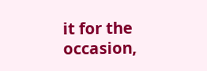it for the occasion,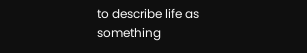to describe life as something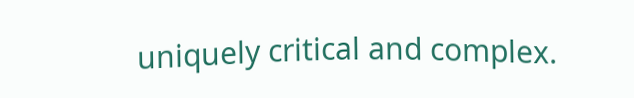uniquely critical and complex.